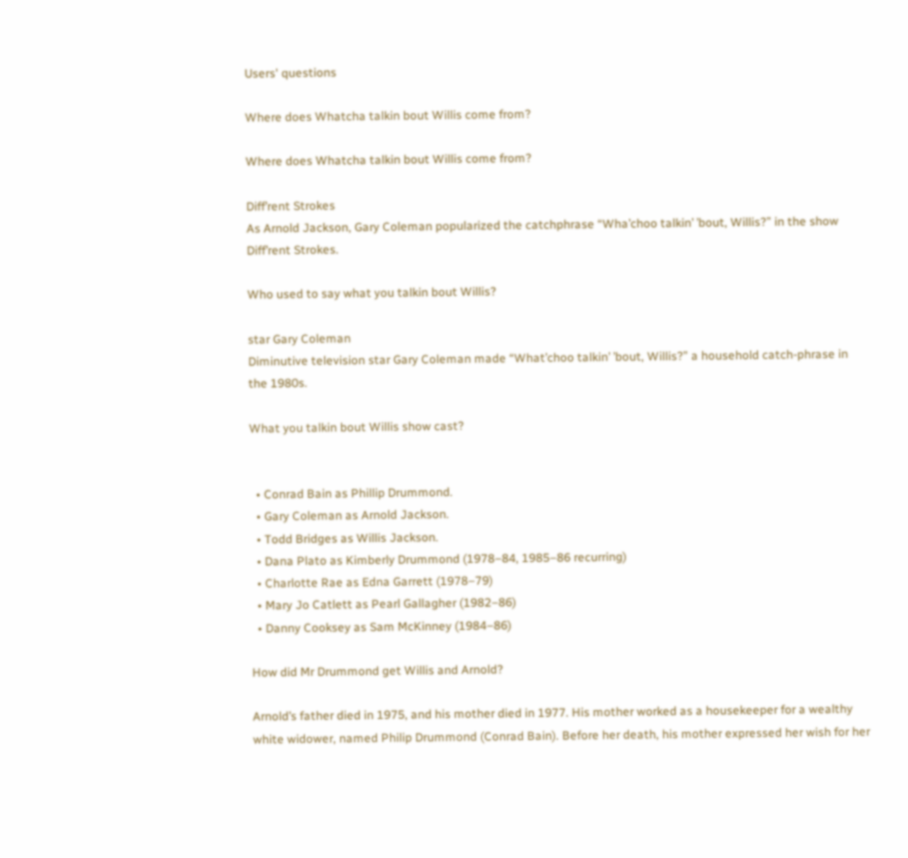Users' questions

Where does Whatcha talkin bout Willis come from?

Where does Whatcha talkin bout Willis come from?

Diff’rent Strokes
As Arnold Jackson, Gary Coleman popularized the catchphrase “Wha’choo talkin’ ’bout, Willis?” in the show Diff’rent Strokes.

Who used to say what you talkin bout Willis?

star Gary Coleman
Diminutive television star Gary Coleman made “What’choo talkin’ ’bout, Willis?” a household catch-phrase in the 1980s.

What you talkin bout Willis show cast?


  • Conrad Bain as Phillip Drummond.
  • Gary Coleman as Arnold Jackson.
  • Todd Bridges as Willis Jackson.
  • Dana Plato as Kimberly Drummond (1978–84, 1985–86 recurring)
  • Charlotte Rae as Edna Garrett (1978–79)
  • Mary Jo Catlett as Pearl Gallagher (1982–86)
  • Danny Cooksey as Sam McKinney (1984–86)

How did Mr Drummond get Willis and Arnold?

Arnold’s father died in 1975, and his mother died in 1977. His mother worked as a housekeeper for a wealthy white widower, named Philip Drummond (Conrad Bain). Before her death, his mother expressed her wish for her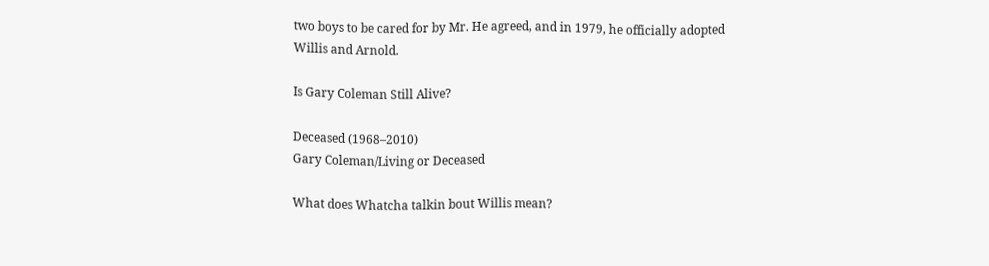two boys to be cared for by Mr. He agreed, and in 1979, he officially adopted Willis and Arnold.

Is Gary Coleman Still Alive?

Deceased (1968–2010)
Gary Coleman/Living or Deceased

What does Whatcha talkin bout Willis mean?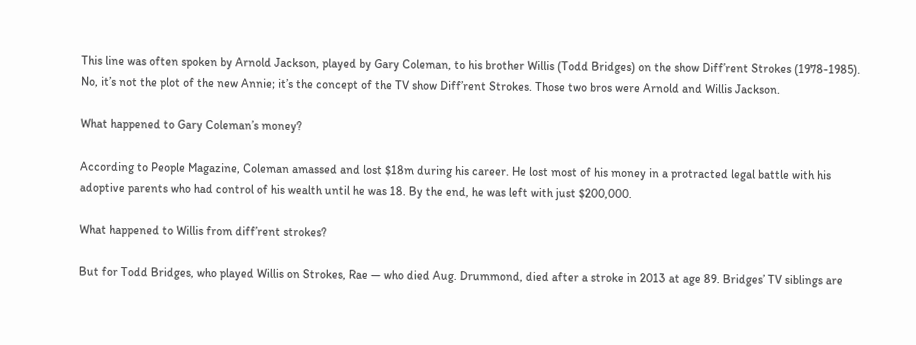This line was often spoken by Arnold Jackson, played by Gary Coleman, to his brother Willis (Todd Bridges) on the show Diff’rent Strokes (1978-1985). No, it’s not the plot of the new Annie; it’s the concept of the TV show Diff’rent Strokes. Those two bros were Arnold and Willis Jackson.

What happened to Gary Coleman’s money?

According to People Magazine, Coleman amassed and lost $18m during his career. He lost most of his money in a protracted legal battle with his adoptive parents who had control of his wealth until he was 18. By the end, he was left with just $200,000.

What happened to Willis from diff’rent strokes?

But for Todd Bridges, who played Willis on Strokes, Rae — who died Aug. Drummond, died after a stroke in 2013 at age 89. Bridges’ TV siblings are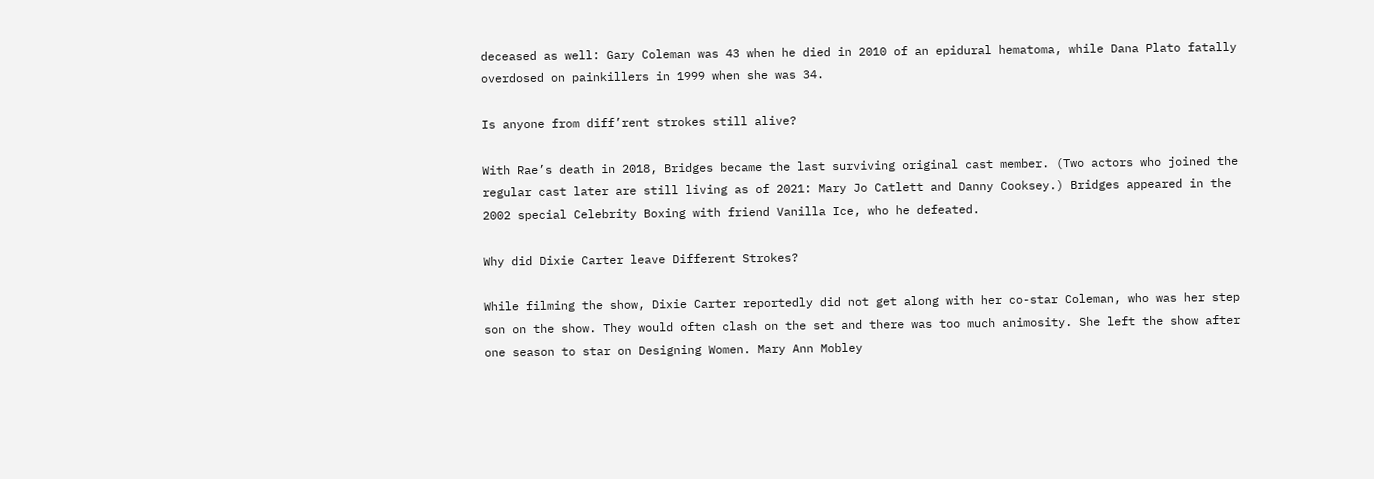deceased as well: Gary Coleman was 43 when he died in 2010 of an epidural hematoma, while Dana Plato fatally overdosed on painkillers in 1999 when she was 34.

Is anyone from diff’rent strokes still alive?

With Rae’s death in 2018, Bridges became the last surviving original cast member. (Two actors who joined the regular cast later are still living as of 2021: Mary Jo Catlett and Danny Cooksey.) Bridges appeared in the 2002 special Celebrity Boxing with friend Vanilla Ice, who he defeated.

Why did Dixie Carter leave Different Strokes?

While filming the show, Dixie Carter reportedly did not get along with her co-star Coleman, who was her step son on the show. They would often clash on the set and there was too much animosity. She left the show after one season to star on Designing Women. Mary Ann Mobley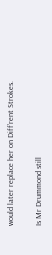would later replace her on Diff’rent Strokes.

Is Mr Drummond still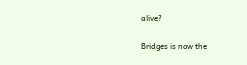alive?

Bridges is now the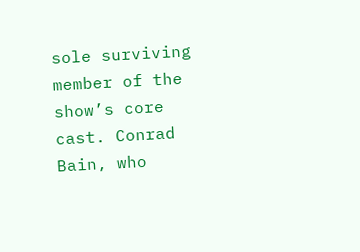sole surviving member of the show’s core cast. Conrad Bain, who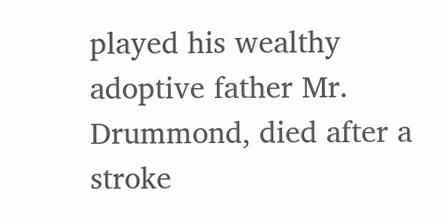played his wealthy adoptive father Mr. Drummond, died after a stroke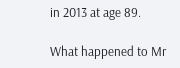in 2013 at age 89.

What happened to Mr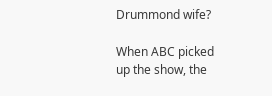Drummond wife?

When ABC picked up the show, the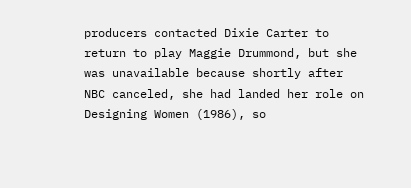producers contacted Dixie Carter to return to play Maggie Drummond, but she was unavailable because shortly after NBC canceled, she had landed her role on Designing Women (1986), so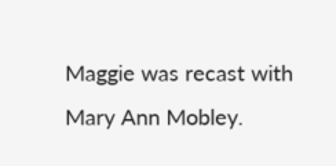Maggie was recast with Mary Ann Mobley.